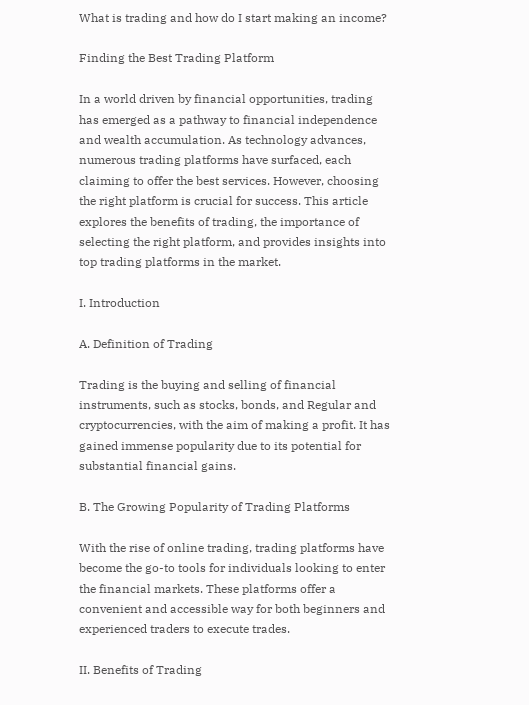What is trading and how do I start making an income?

Finding the Best Trading Platform

In a world driven by financial opportunities, trading has emerged as a pathway to financial independence and wealth accumulation. As technology advances, numerous trading platforms have surfaced, each claiming to offer the best services. However, choosing the right platform is crucial for success. This article explores the benefits of trading, the importance of selecting the right platform, and provides insights into top trading platforms in the market.

I. Introduction

A. Definition of Trading

Trading is the buying and selling of financial instruments, such as stocks, bonds, and Regular and cryptocurrencies, with the aim of making a profit. It has gained immense popularity due to its potential for substantial financial gains.

B. The Growing Popularity of Trading Platforms

With the rise of online trading, trading platforms have become the go-to tools for individuals looking to enter the financial markets. These platforms offer a convenient and accessible way for both beginners and experienced traders to execute trades.

II. Benefits of Trading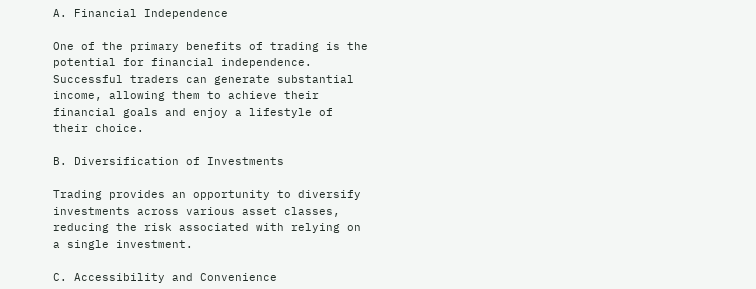A. Financial Independence

One of the primary benefits of trading is the potential for financial independence. Successful traders can generate substantial income, allowing them to achieve their financial goals and enjoy a lifestyle of their choice.

B. Diversification of Investments

Trading provides an opportunity to diversify investments across various asset classes, reducing the risk associated with relying on a single investment.

C. Accessibility and Convenience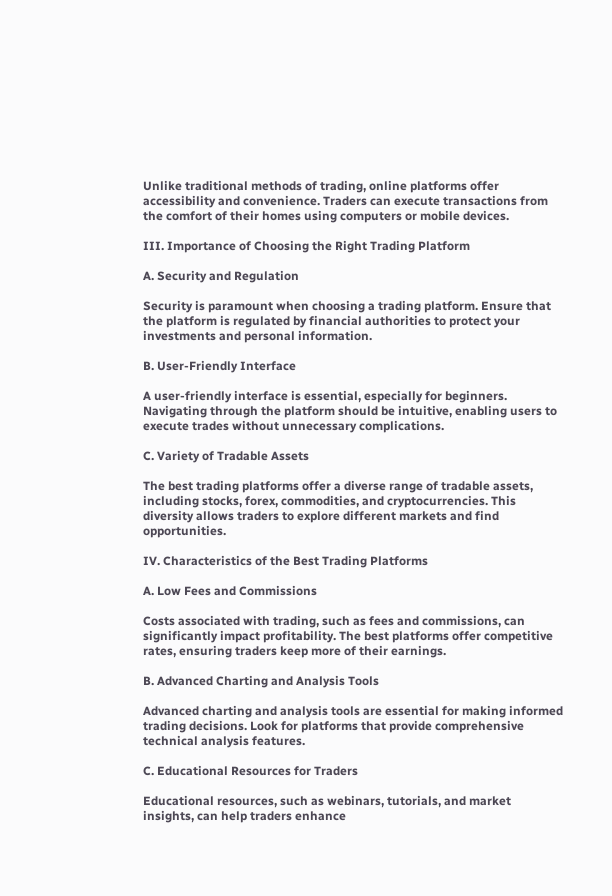Unlike traditional methods of trading, online platforms offer accessibility and convenience. Traders can execute transactions from the comfort of their homes using computers or mobile devices.

III. Importance of Choosing the Right Trading Platform

A. Security and Regulation

Security is paramount when choosing a trading platform. Ensure that the platform is regulated by financial authorities to protect your investments and personal information.

B. User-Friendly Interface

A user-friendly interface is essential, especially for beginners. Navigating through the platform should be intuitive, enabling users to execute trades without unnecessary complications.

C. Variety of Tradable Assets

The best trading platforms offer a diverse range of tradable assets, including stocks, forex, commodities, and cryptocurrencies. This diversity allows traders to explore different markets and find opportunities.

IV. Characteristics of the Best Trading Platforms

A. Low Fees and Commissions

Costs associated with trading, such as fees and commissions, can significantly impact profitability. The best platforms offer competitive rates, ensuring traders keep more of their earnings.

B. Advanced Charting and Analysis Tools

Advanced charting and analysis tools are essential for making informed trading decisions. Look for platforms that provide comprehensive technical analysis features.

C. Educational Resources for Traders

Educational resources, such as webinars, tutorials, and market insights, can help traders enhance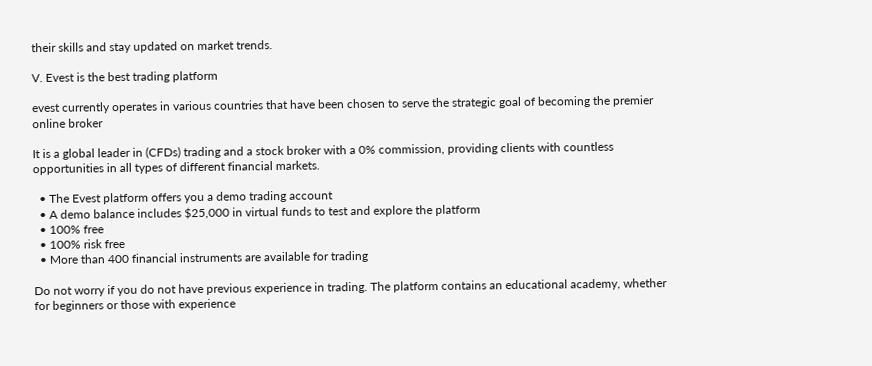their skills and stay updated on market trends.

V. Evest is the best trading platform

evest currently operates in various countries that have been chosen to serve the strategic goal of becoming the premier online broker

It is a global leader in (CFDs) trading and a stock broker with a 0% commission, providing clients with countless opportunities in all types of different financial markets.

  • The Evest platform offers you a demo trading account
  • A demo balance includes $25,000 in virtual funds to test and explore the platform
  • 100% free
  • 100% risk free
  • More than 400 financial instruments are available for trading

Do not worry if you do not have previous experience in trading. The platform contains an educational academy, whether for beginners or those with experience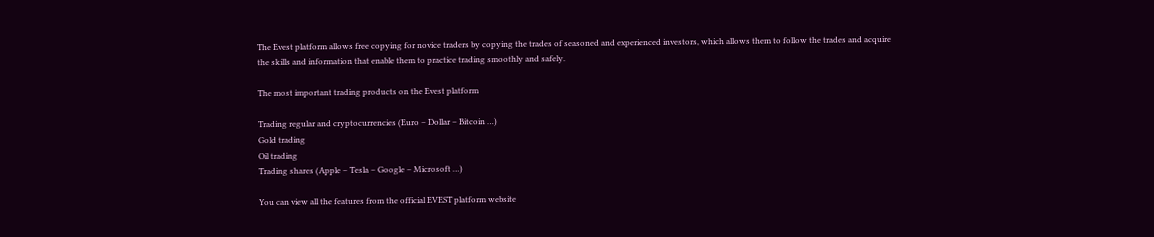The Evest platform allows free copying for novice traders by copying the trades of seasoned and experienced investors, which allows them to follow the trades and acquire the skills and information that enable them to practice trading smoothly and safely.

The most important trading products on the Evest platform

Trading regular and cryptocurrencies (Euro – Dollar – Bitcoin …)
Gold trading
Oil trading
Trading shares (Apple – Tesla – Google – Microsoft …)

You can view all the features from the official EVEST platform website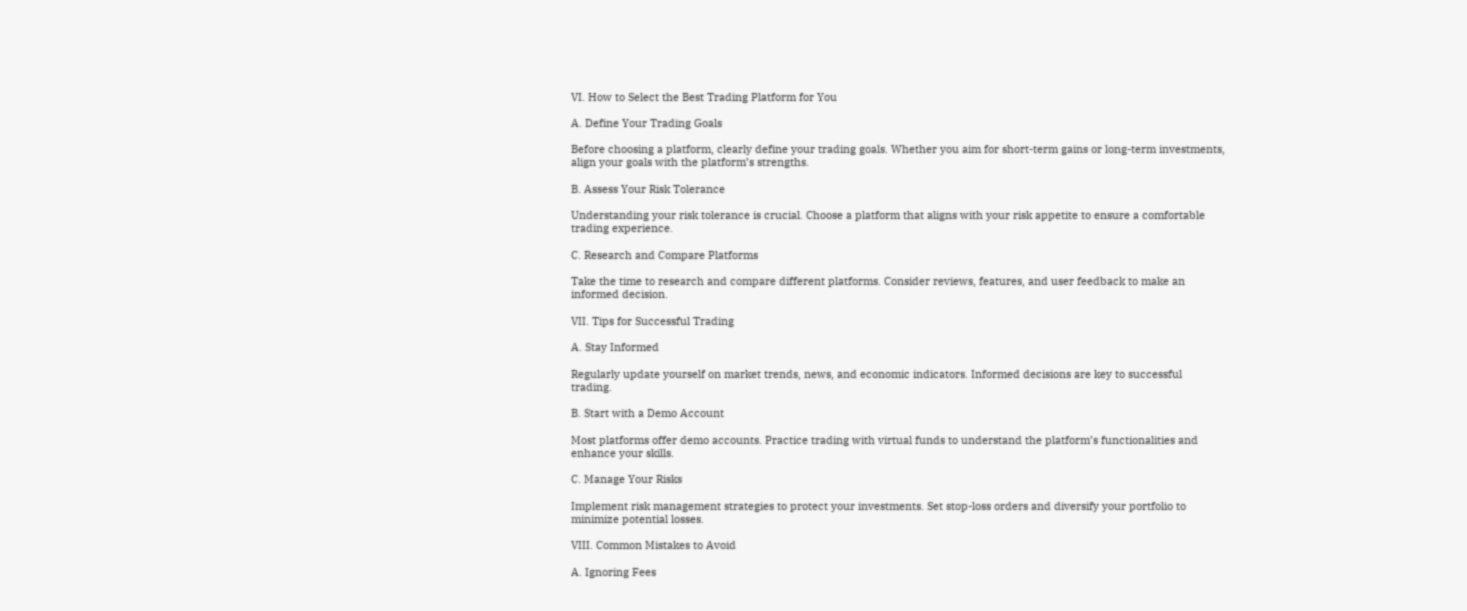VI. How to Select the Best Trading Platform for You

A. Define Your Trading Goals

Before choosing a platform, clearly define your trading goals. Whether you aim for short-term gains or long-term investments, align your goals with the platform’s strengths.

B. Assess Your Risk Tolerance

Understanding your risk tolerance is crucial. Choose a platform that aligns with your risk appetite to ensure a comfortable trading experience.

C. Research and Compare Platforms

Take the time to research and compare different platforms. Consider reviews, features, and user feedback to make an informed decision.

VII. Tips for Successful Trading

A. Stay Informed

Regularly update yourself on market trends, news, and economic indicators. Informed decisions are key to successful trading.

B. Start with a Demo Account

Most platforms offer demo accounts. Practice trading with virtual funds to understand the platform’s functionalities and enhance your skills.

C. Manage Your Risks

Implement risk management strategies to protect your investments. Set stop-loss orders and diversify your portfolio to minimize potential losses.

VIII. Common Mistakes to Avoid

A. Ignoring Fees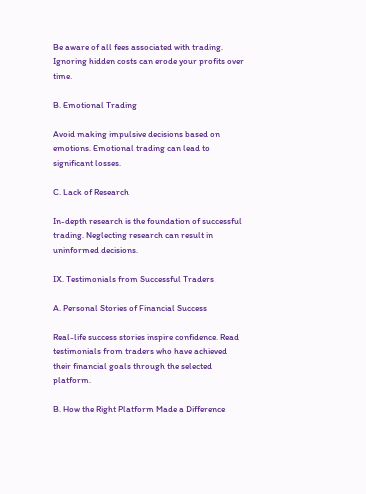Be aware of all fees associated with trading. Ignoring hidden costs can erode your profits over time.

B. Emotional Trading

Avoid making impulsive decisions based on emotions. Emotional trading can lead to significant losses.

C. Lack of Research

In-depth research is the foundation of successful trading. Neglecting research can result in uninformed decisions.

IX. Testimonials from Successful Traders

A. Personal Stories of Financial Success

Real-life success stories inspire confidence. Read testimonials from traders who have achieved their financial goals through the selected platform.

B. How the Right Platform Made a Difference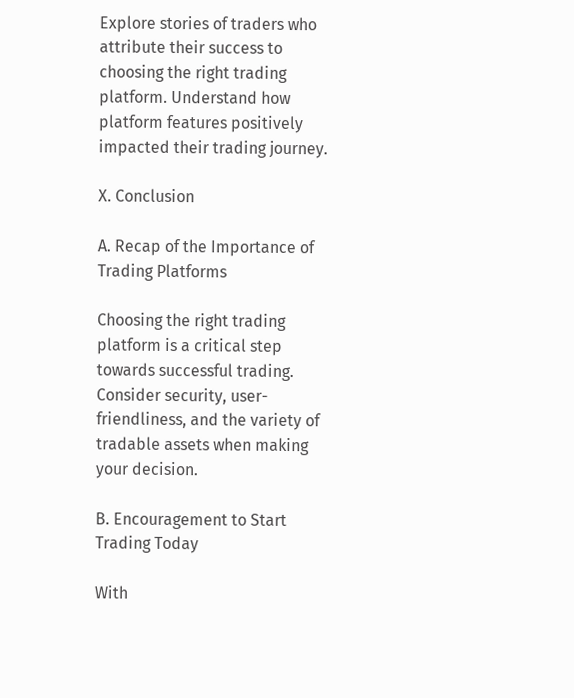Explore stories of traders who attribute their success to choosing the right trading platform. Understand how platform features positively impacted their trading journey.

X. Conclusion

A. Recap of the Importance of Trading Platforms

Choosing the right trading platform is a critical step towards successful trading. Consider security, user-friendliness, and the variety of tradable assets when making your decision.

B. Encouragement to Start Trading Today

With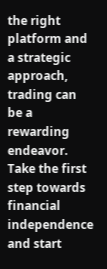the right platform and a strategic approach, trading can be a rewarding endeavor. Take the first step towards financial independence and start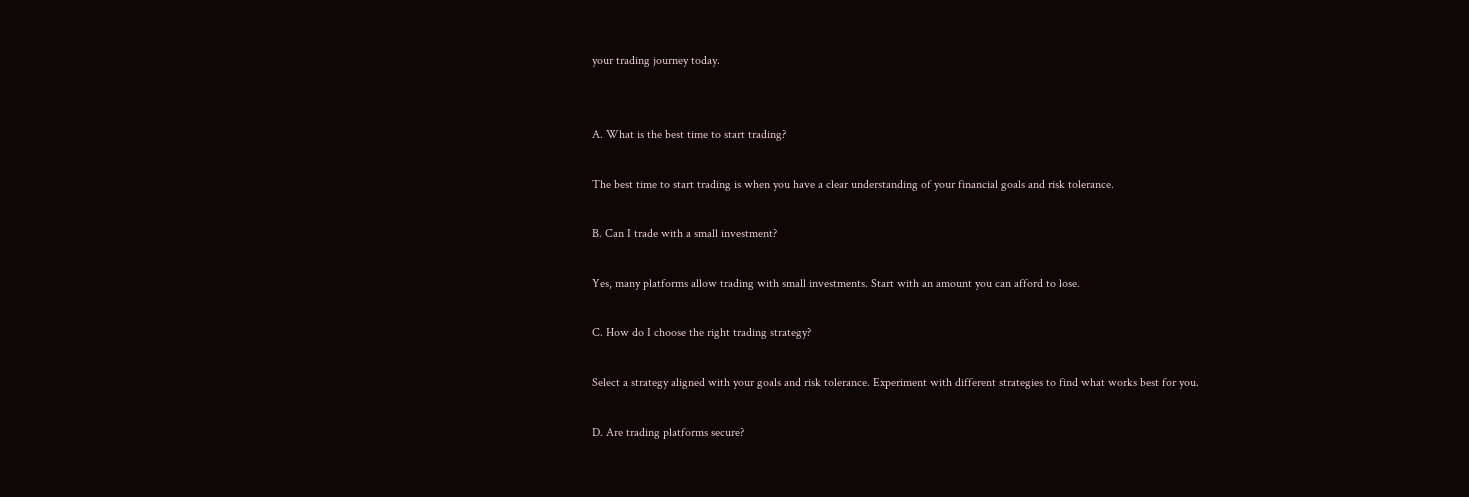your trading journey today.


A. What is the best time to start trading?

The best time to start trading is when you have a clear understanding of your financial goals and risk tolerance.

B. Can I trade with a small investment?

Yes, many platforms allow trading with small investments. Start with an amount you can afford to lose.

C. How do I choose the right trading strategy?

Select a strategy aligned with your goals and risk tolerance. Experiment with different strategies to find what works best for you.

D. Are trading platforms secure?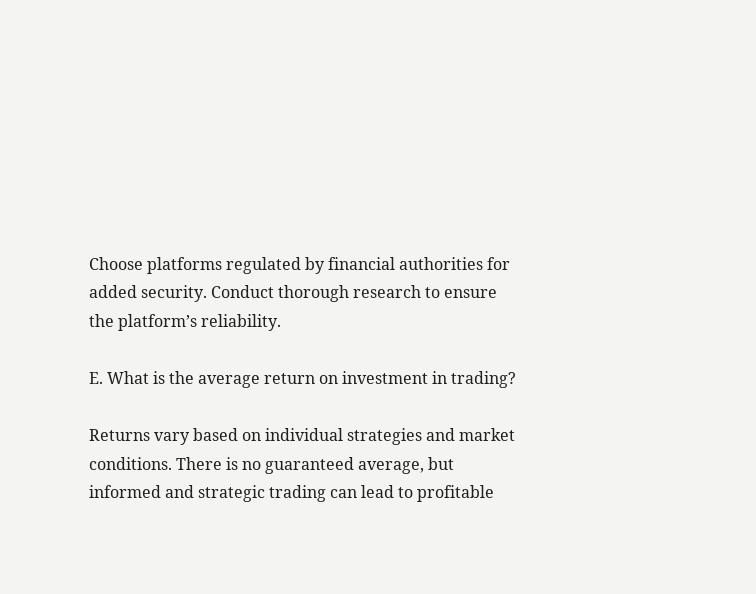Choose platforms regulated by financial authorities for added security. Conduct thorough research to ensure the platform’s reliability.

E. What is the average return on investment in trading?

Returns vary based on individual strategies and market conditions. There is no guaranteed average, but informed and strategic trading can lead to profitable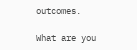outcomes.

What are you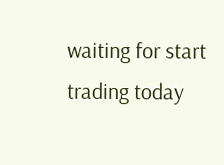waiting for start trading today